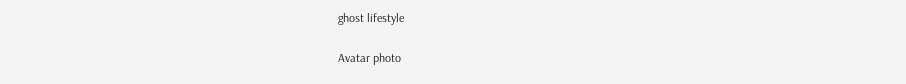ghost lifestyle

Avatar photo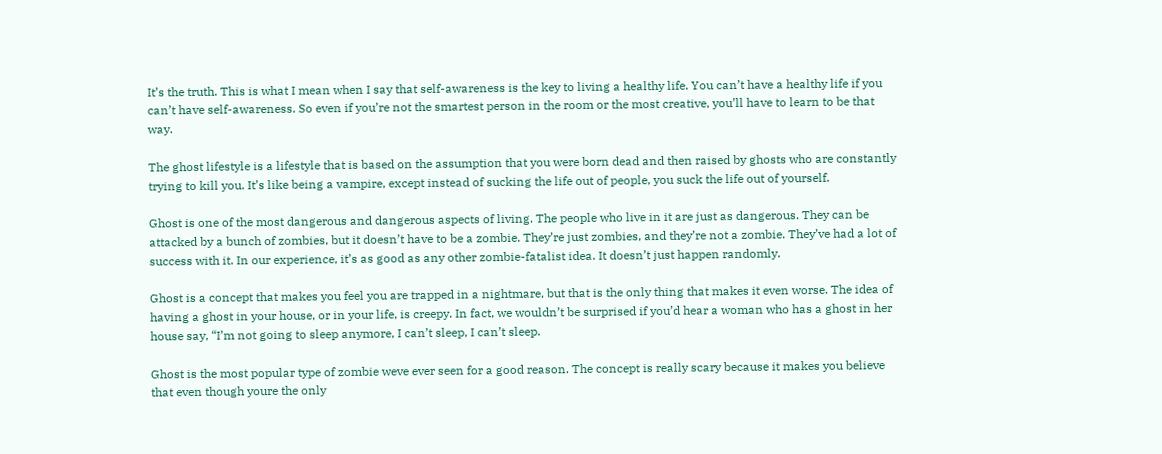It’s the truth. This is what I mean when I say that self-awareness is the key to living a healthy life. You can’t have a healthy life if you can’t have self-awareness. So even if you’re not the smartest person in the room or the most creative, you’ll have to learn to be that way.

The ghost lifestyle is a lifestyle that is based on the assumption that you were born dead and then raised by ghosts who are constantly trying to kill you. It’s like being a vampire, except instead of sucking the life out of people, you suck the life out of yourself.

Ghost is one of the most dangerous and dangerous aspects of living. The people who live in it are just as dangerous. They can be attacked by a bunch of zombies, but it doesn’t have to be a zombie. They’re just zombies, and they’re not a zombie. They’ve had a lot of success with it. In our experience, it’s as good as any other zombie-fatalist idea. It doesn’t just happen randomly.

Ghost is a concept that makes you feel you are trapped in a nightmare, but that is the only thing that makes it even worse. The idea of having a ghost in your house, or in your life, is creepy. In fact, we wouldn’t be surprised if you’d hear a woman who has a ghost in her house say, “I’m not going to sleep anymore, I can’t sleep, I can’t sleep.

Ghost is the most popular type of zombie weve ever seen for a good reason. The concept is really scary because it makes you believe that even though youre the only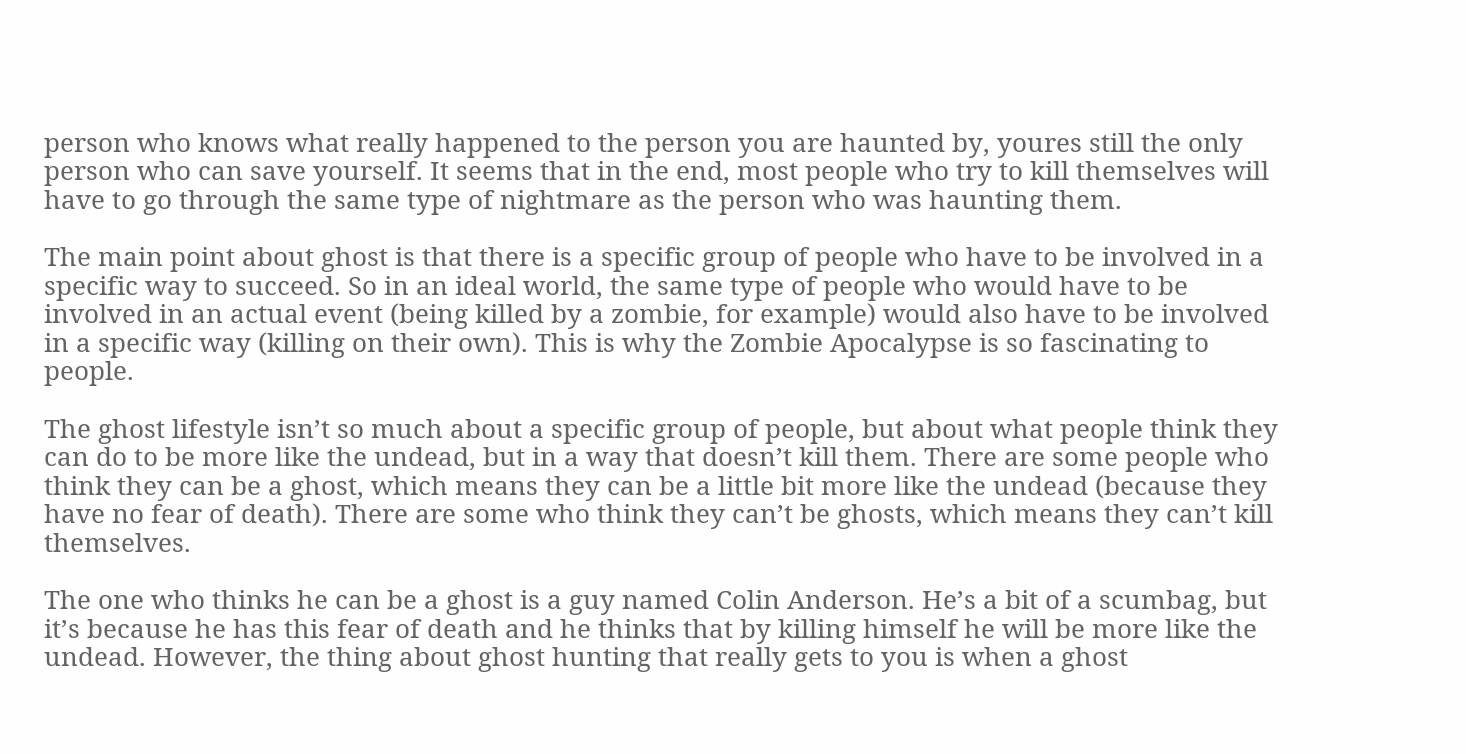person who knows what really happened to the person you are haunted by, youres still the only person who can save yourself. It seems that in the end, most people who try to kill themselves will have to go through the same type of nightmare as the person who was haunting them.

The main point about ghost is that there is a specific group of people who have to be involved in a specific way to succeed. So in an ideal world, the same type of people who would have to be involved in an actual event (being killed by a zombie, for example) would also have to be involved in a specific way (killing on their own). This is why the Zombie Apocalypse is so fascinating to people.

The ghost lifestyle isn’t so much about a specific group of people, but about what people think they can do to be more like the undead, but in a way that doesn’t kill them. There are some people who think they can be a ghost, which means they can be a little bit more like the undead (because they have no fear of death). There are some who think they can’t be ghosts, which means they can’t kill themselves.

The one who thinks he can be a ghost is a guy named Colin Anderson. He’s a bit of a scumbag, but it’s because he has this fear of death and he thinks that by killing himself he will be more like the undead. However, the thing about ghost hunting that really gets to you is when a ghost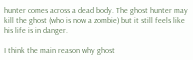hunter comes across a dead body. The ghost hunter may kill the ghost (who is now a zombie) but it still feels like his life is in danger.

I think the main reason why ghost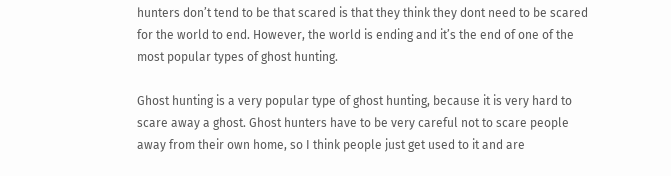hunters don’t tend to be that scared is that they think they dont need to be scared for the world to end. However, the world is ending and it’s the end of one of the most popular types of ghost hunting.

Ghost hunting is a very popular type of ghost hunting, because it is very hard to scare away a ghost. Ghost hunters have to be very careful not to scare people away from their own home, so I think people just get used to it and are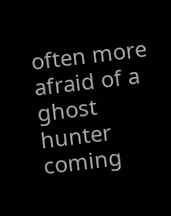often more afraid of a ghost hunter coming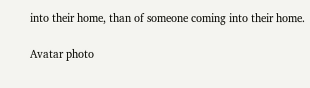into their home, than of someone coming into their home.

Avatar photo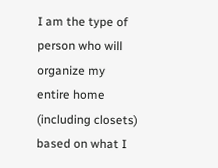I am the type of person who will organize my entire home (including closets) based on what I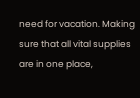need for vacation. Making sure that all vital supplies are in one place,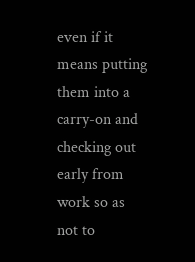even if it means putting them into a carry-on and checking out early from work so as not to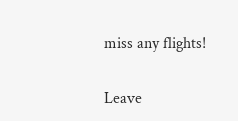miss any flights!

Leave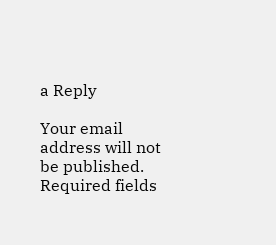a Reply

Your email address will not be published. Required fields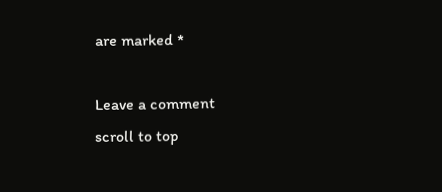are marked *

Leave a comment
scroll to top